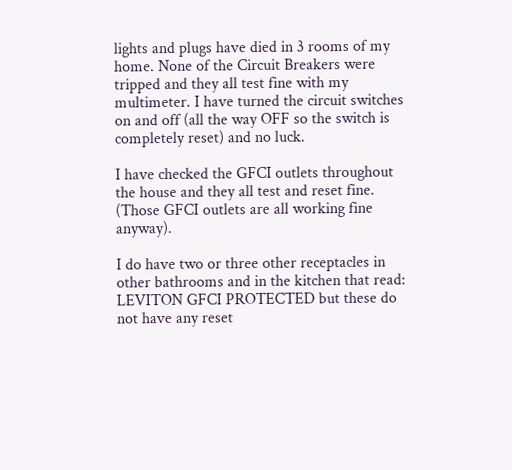lights and plugs have died in 3 rooms of my home. None of the Circuit Breakers were tripped and they all test fine with my multimeter. I have turned the circuit switches on and off (all the way OFF so the switch is completely reset) and no luck.

I have checked the GFCI outlets throughout the house and they all test and reset fine. (Those GFCI outlets are all working fine anyway).

I do have two or three other receptacles in other bathrooms and in the kitchen that read: LEVITON GFCI PROTECTED but these do not have any reset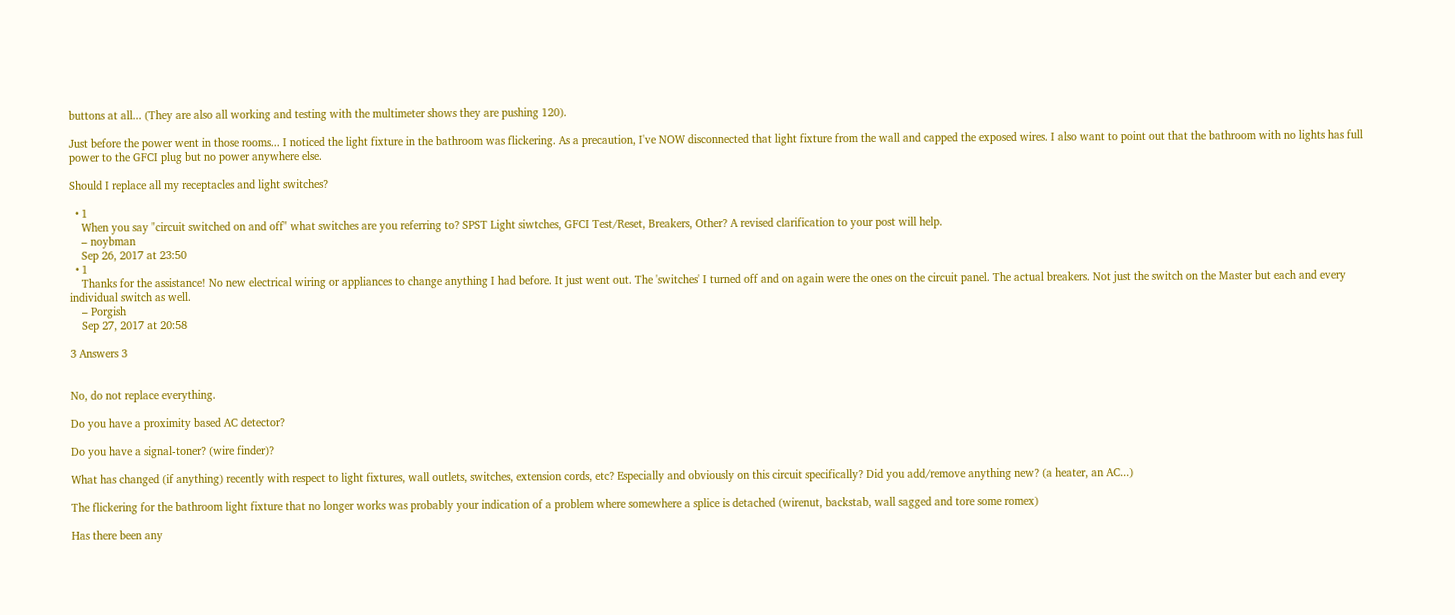buttons at all... (They are also all working and testing with the multimeter shows they are pushing 120).

Just before the power went in those rooms... I noticed the light fixture in the bathroom was flickering. As a precaution, I've NOW disconnected that light fixture from the wall and capped the exposed wires. I also want to point out that the bathroom with no lights has full power to the GFCI plug but no power anywhere else.

Should I replace all my receptacles and light switches?

  • 1
    When you say "circuit switched on and off" what switches are you referring to? SPST Light siwtches, GFCI Test/Reset, Breakers, Other? A revised clarification to your post will help.
    – noybman
    Sep 26, 2017 at 23:50
  • 1
    Thanks for the assistance! No new electrical wiring or appliances to change anything I had before. It just went out. The 'switches' I turned off and on again were the ones on the circuit panel. The actual breakers. Not just the switch on the Master but each and every individual switch as well.
    – Porgish
    Sep 27, 2017 at 20:58

3 Answers 3


No, do not replace everything.

Do you have a proximity based AC detector?

Do you have a signal-toner? (wire finder)?

What has changed (if anything) recently with respect to light fixtures, wall outlets, switches, extension cords, etc? Especially and obviously on this circuit specifically? Did you add/remove anything new? (a heater, an AC...)

The flickering for the bathroom light fixture that no longer works was probably your indication of a problem where somewhere a splice is detached (wirenut, backstab, wall sagged and tore some romex)

Has there been any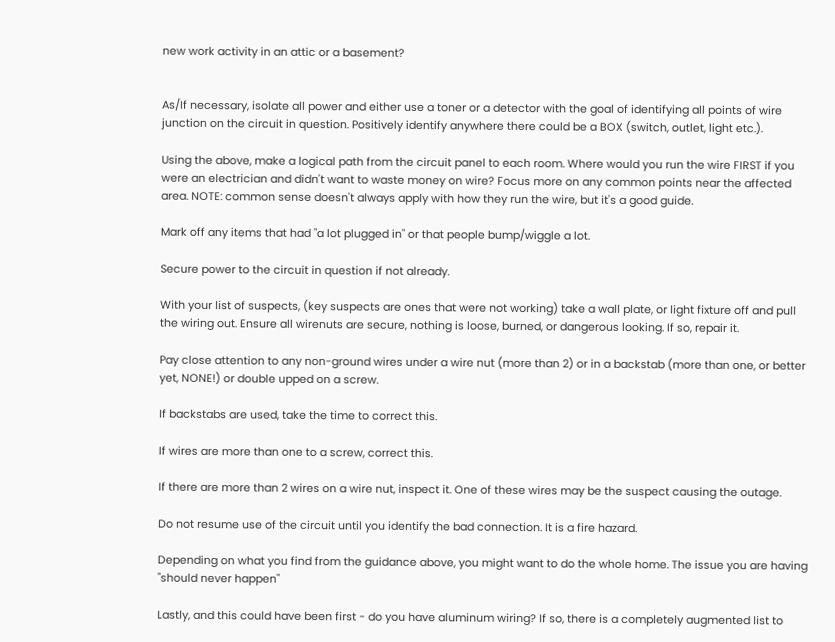new work activity in an attic or a basement?


As/If necessary, isolate all power and either use a toner or a detector with the goal of identifying all points of wire junction on the circuit in question. Positively identify anywhere there could be a BOX (switch, outlet, light etc.).

Using the above, make a logical path from the circuit panel to each room. Where would you run the wire FIRST if you were an electrician and didn't want to waste money on wire? Focus more on any common points near the affected area. NOTE: common sense doesn't always apply with how they run the wire, but it's a good guide.

Mark off any items that had "a lot plugged in" or that people bump/wiggle a lot.

Secure power to the circuit in question if not already.

With your list of suspects, (key suspects are ones that were not working) take a wall plate, or light fixture off and pull the wiring out. Ensure all wirenuts are secure, nothing is loose, burned, or dangerous looking. If so, repair it.

Pay close attention to any non-ground wires under a wire nut (more than 2) or in a backstab (more than one, or better yet, NONE!) or double upped on a screw.

If backstabs are used, take the time to correct this.

If wires are more than one to a screw, correct this.

If there are more than 2 wires on a wire nut, inspect it. One of these wires may be the suspect causing the outage.

Do not resume use of the circuit until you identify the bad connection. It is a fire hazard.

Depending on what you find from the guidance above, you might want to do the whole home. The issue you are having "should never happen"

Lastly, and this could have been first - do you have aluminum wiring? If so, there is a completely augmented list to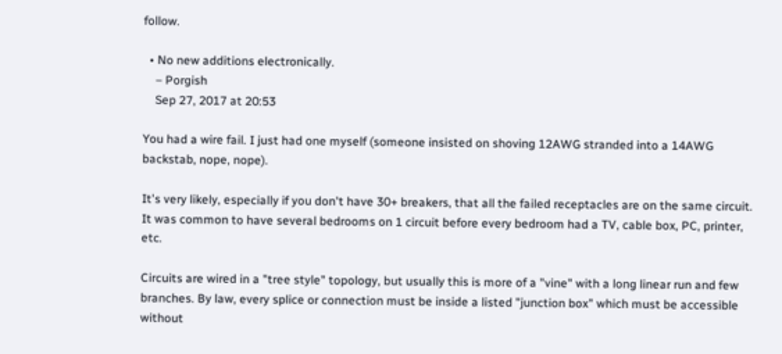follow.

  • No new additions electronically.
    – Porgish
    Sep 27, 2017 at 20:53

You had a wire fail. I just had one myself (someone insisted on shoving 12AWG stranded into a 14AWG backstab, nope, nope).

It's very likely, especially if you don't have 30+ breakers, that all the failed receptacles are on the same circuit. It was common to have several bedrooms on 1 circuit before every bedroom had a TV, cable box, PC, printer, etc.

Circuits are wired in a "tree style" topology, but usually this is more of a "vine" with a long linear run and few branches. By law, every splice or connection must be inside a listed "junction box" which must be accessible without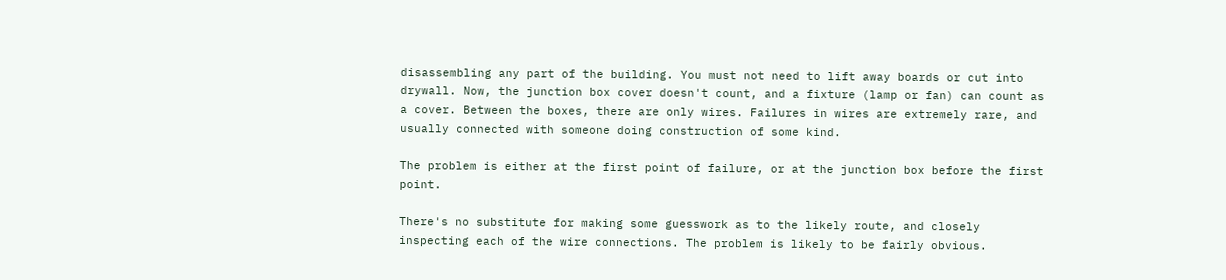disassembling any part of the building. You must not need to lift away boards or cut into drywall. Now, the junction box cover doesn't count, and a fixture (lamp or fan) can count as a cover. Between the boxes, there are only wires. Failures in wires are extremely rare, and usually connected with someone doing construction of some kind.

The problem is either at the first point of failure, or at the junction box before the first point.

There's no substitute for making some guesswork as to the likely route, and closely inspecting each of the wire connections. The problem is likely to be fairly obvious.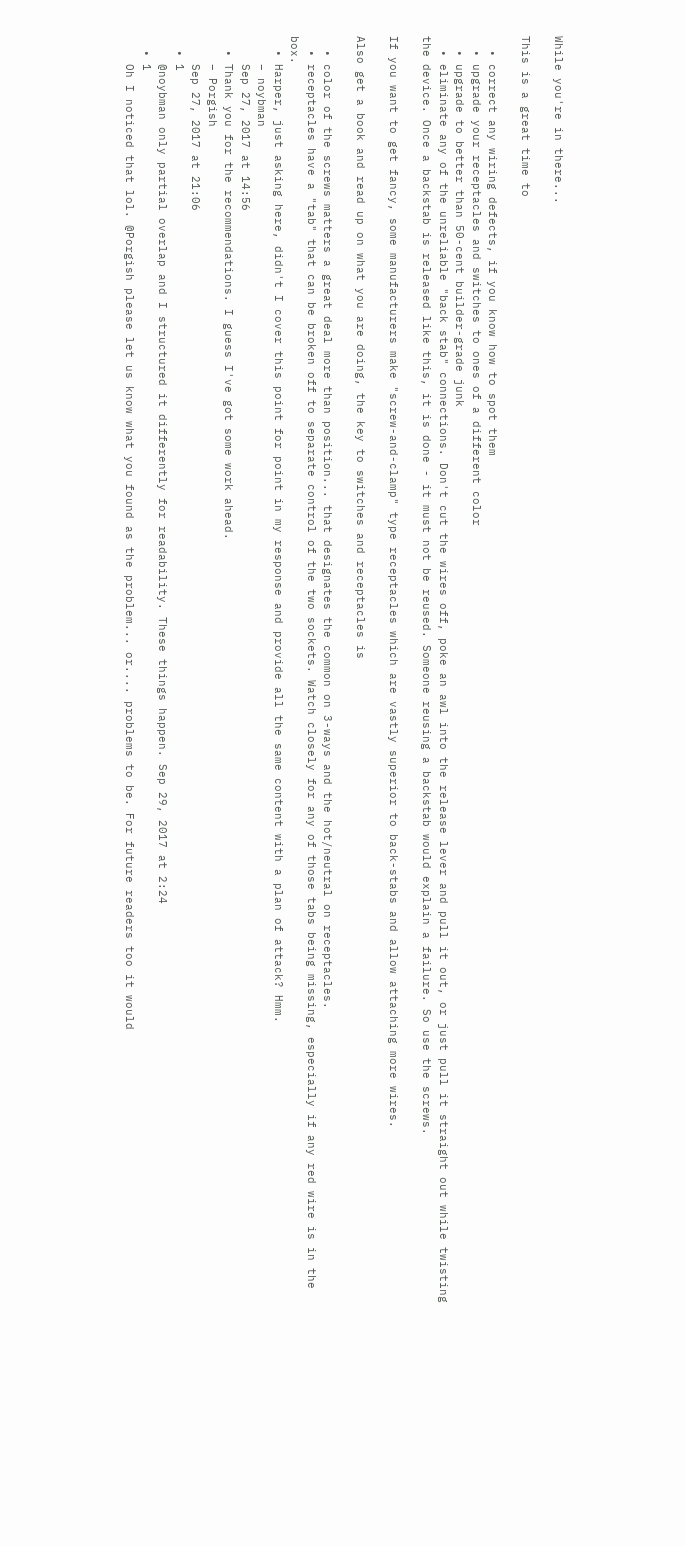While you're in there...

This is a great time to

  • correct any wiring defects, if you know how to spot them
  • upgrade your receptacles and switches to ones of a different color
  • upgrade to better than 50-cent builder-grade junk
  • eliminate any of the unreliable "back stab" connections. Don't cut the wires off, poke an awl into the release lever and pull it out, or just pull it straight out while twisting the device. Once a backstab is released like this, it is done - it must not be reused. Someone reusing a backstab would explain a failure. So use the screws.

If you want to get fancy, some manufacturers make "screw-and-clamp" type receptacles which are vastly superior to back-stabs and allow attaching more wires.

Also get a book and read up on what you are doing, the key to switches and receptacles is

  • color of the screws matters a great deal more than position... that designates the common on 3-ways and the hot/neutral on receptacles.
  • receptacles have a "tab" that can be broken off to separate control of the two sockets. Watch closely for any of those tabs being missing, especially if any red wire is in the box.
  • Harper, just asking here, didn't I cover this point for point in my response and provide all the same content with a plan of attack? Hmm.
    – noybman
    Sep 27, 2017 at 14:56
  • Thank you for the recommendations. I guess I've got some work ahead.
    – Porgish
    Sep 27, 2017 at 21:06
  • 1
    @noybman only partial overlap and I structured it differently for readability. These things happen. Sep 29, 2017 at 2:24
  • 1
    Oh I noticed that lol. @Porgish please let us know what you found as the problem... or.... problems to be. For future readers too it would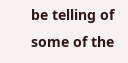be telling of some of the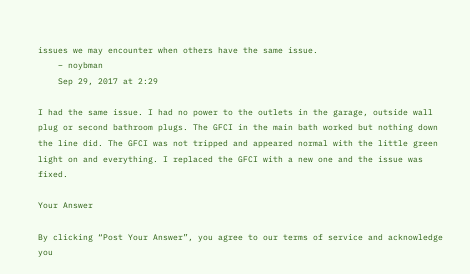issues we may encounter when others have the same issue.
    – noybman
    Sep 29, 2017 at 2:29

I had the same issue. I had no power to the outlets in the garage, outside wall plug or second bathroom plugs. The GFCI in the main bath worked but nothing down the line did. The GFCI was not tripped and appeared normal with the little green light on and everything. I replaced the GFCI with a new one and the issue was fixed.

Your Answer

By clicking “Post Your Answer”, you agree to our terms of service and acknowledge you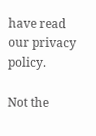have read our privacy policy.

Not the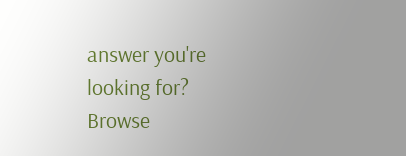answer you're looking for? Browse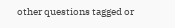other questions tagged or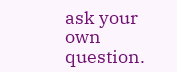ask your own question.